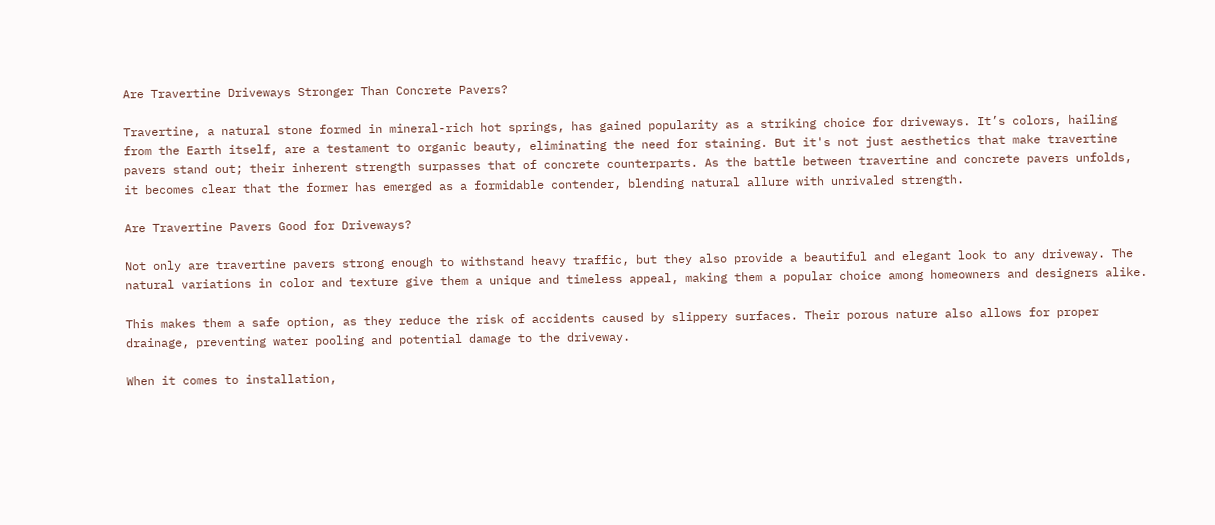Are Travertine Driveways Stronger Than Concrete Pavers?

Travertine, a natural stone formed in mineral-rich hot springs, has gained popularity as a striking choice for driveways. It’s colors, hailing from the Earth itself, are a testament to organic beauty, eliminating the need for staining. But it's not just aesthetics that make travertine pavers stand out; their inherent strength surpasses that of concrete counterparts. As the battle between travertine and concrete pavers unfolds, it becomes clear that the former has emerged as a formidable contender, blending natural allure with unrivaled strength.

Are Travertine Pavers Good for Driveways?

Not only are travertine pavers strong enough to withstand heavy traffic, but they also provide a beautiful and elegant look to any driveway. The natural variations in color and texture give them a unique and timeless appeal, making them a popular choice among homeowners and designers alike.

This makes them a safe option, as they reduce the risk of accidents caused by slippery surfaces. Their porous nature also allows for proper drainage, preventing water pooling and potential damage to the driveway.

When it comes to installation,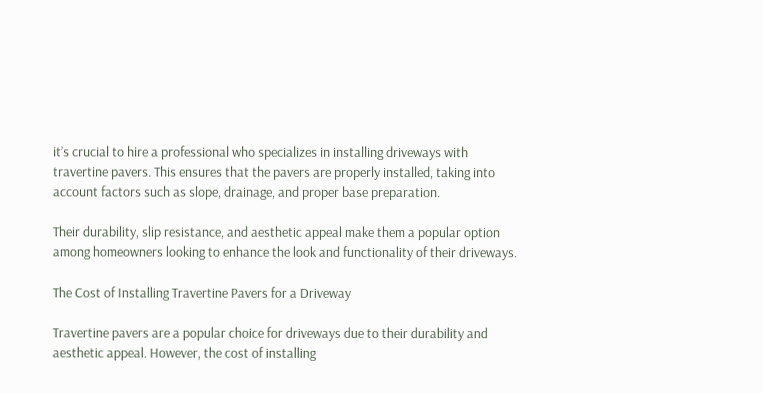it’s crucial to hire a professional who specializes in installing driveways with travertine pavers. This ensures that the pavers are properly installed, taking into account factors such as slope, drainage, and proper base preparation.

Their durability, slip resistance, and aesthetic appeal make them a popular option among homeowners looking to enhance the look and functionality of their driveways.

The Cost of Installing Travertine Pavers for a Driveway

Travertine pavers are a popular choice for driveways due to their durability and aesthetic appeal. However, the cost of installing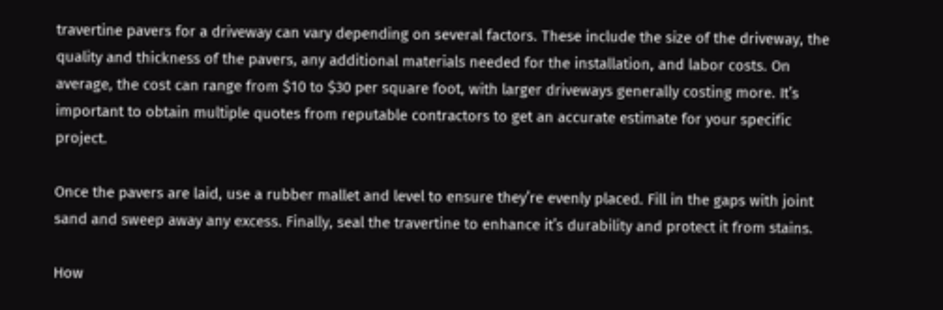travertine pavers for a driveway can vary depending on several factors. These include the size of the driveway, the quality and thickness of the pavers, any additional materials needed for the installation, and labor costs. On average, the cost can range from $10 to $30 per square foot, with larger driveways generally costing more. It’s important to obtain multiple quotes from reputable contractors to get an accurate estimate for your specific project.

Once the pavers are laid, use a rubber mallet and level to ensure they’re evenly placed. Fill in the gaps with joint sand and sweep away any excess. Finally, seal the travertine to enhance it’s durability and protect it from stains.

How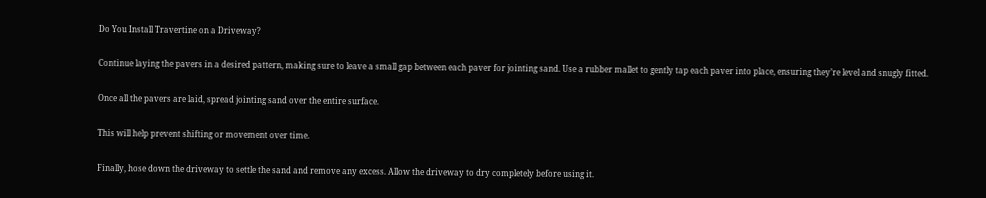Do You Install Travertine on a Driveway?

Continue laying the pavers in a desired pattern, making sure to leave a small gap between each paver for jointing sand. Use a rubber mallet to gently tap each paver into place, ensuring they’re level and snugly fitted.

Once all the pavers are laid, spread jointing sand over the entire surface.

This will help prevent shifting or movement over time.

Finally, hose down the driveway to settle the sand and remove any excess. Allow the driveway to dry completely before using it.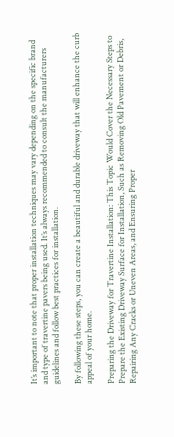It’s important to note that proper installation techniques may vary depending on the specific brand and type of travertine pavers being used. It’s always recommended to consult the manufacturers guidelines and follow best practices for installation.

By following these steps, you can create a beautiful and durable driveway that will enhance the curb appeal of your home.

Preparing the Driveway for Travertine Installation: This Topic Would Cover the Necessary Steps to Prepare the Existing Driveway Surface for Installation, Such as Removing Old Pavement or Debris, Repairing Any Cracks or Uneven Areas, and Ensuring Proper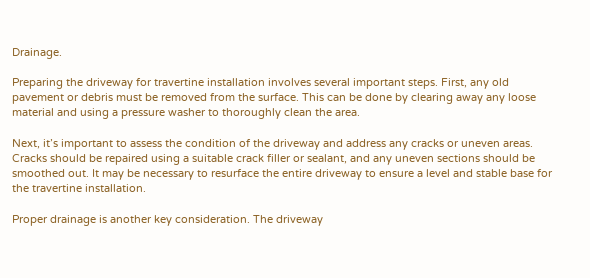Drainage.

Preparing the driveway for travertine installation involves several important steps. First, any old pavement or debris must be removed from the surface. This can be done by clearing away any loose material and using a pressure washer to thoroughly clean the area.

Next, it’s important to assess the condition of the driveway and address any cracks or uneven areas. Cracks should be repaired using a suitable crack filler or sealant, and any uneven sections should be smoothed out. It may be necessary to resurface the entire driveway to ensure a level and stable base for the travertine installation.

Proper drainage is another key consideration. The driveway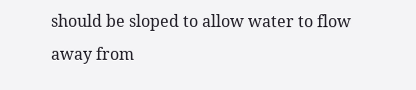should be sloped to allow water to flow away from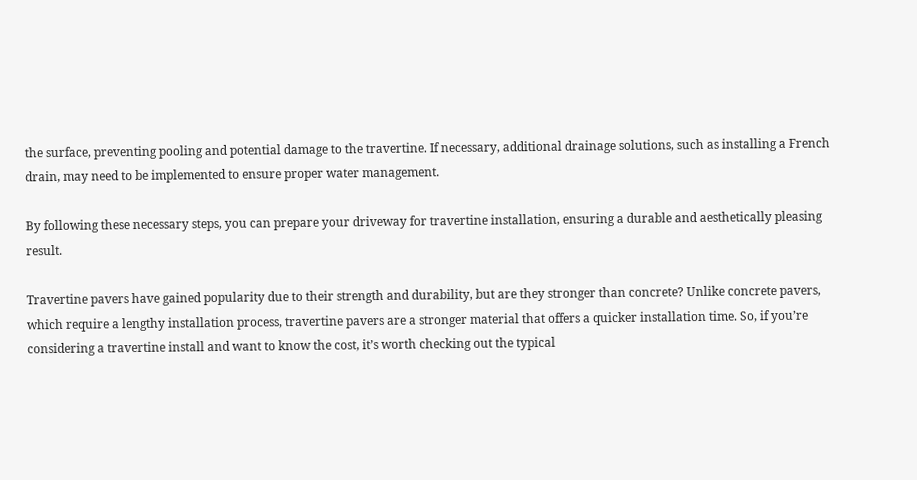the surface, preventing pooling and potential damage to the travertine. If necessary, additional drainage solutions, such as installing a French drain, may need to be implemented to ensure proper water management.

By following these necessary steps, you can prepare your driveway for travertine installation, ensuring a durable and aesthetically pleasing result.

Travertine pavers have gained popularity due to their strength and durability, but are they stronger than concrete? Unlike concrete pavers, which require a lengthy installation process, travertine pavers are a stronger material that offers a quicker installation time. So, if you’re considering a travertine install and want to know the cost, it’s worth checking out the typical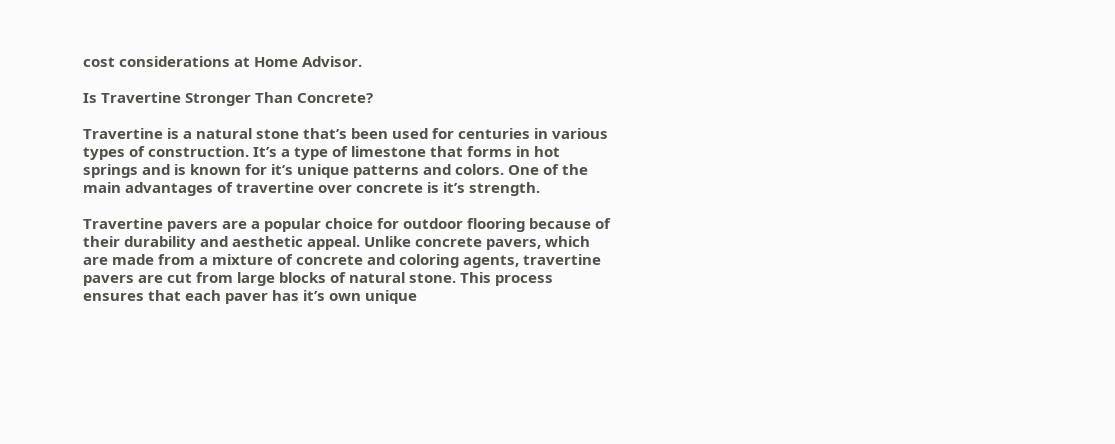cost considerations at Home Advisor.

Is Travertine Stronger Than Concrete?

Travertine is a natural stone that’s been used for centuries in various types of construction. It’s a type of limestone that forms in hot springs and is known for it’s unique patterns and colors. One of the main advantages of travertine over concrete is it’s strength.

Travertine pavers are a popular choice for outdoor flooring because of their durability and aesthetic appeal. Unlike concrete pavers, which are made from a mixture of concrete and coloring agents, travertine pavers are cut from large blocks of natural stone. This process ensures that each paver has it’s own unique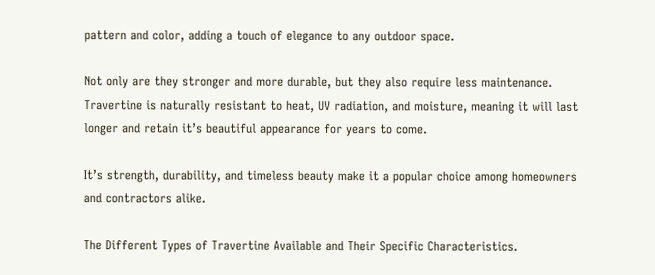pattern and color, adding a touch of elegance to any outdoor space.

Not only are they stronger and more durable, but they also require less maintenance. Travertine is naturally resistant to heat, UV radiation, and moisture, meaning it will last longer and retain it’s beautiful appearance for years to come.

It’s strength, durability, and timeless beauty make it a popular choice among homeowners and contractors alike.

The Different Types of Travertine Available and Their Specific Characteristics.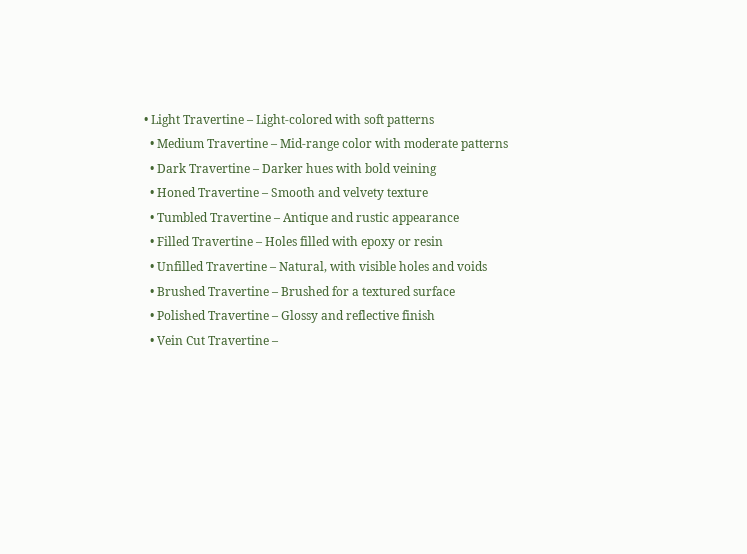• Light Travertine – Light-colored with soft patterns
  • Medium Travertine – Mid-range color with moderate patterns
  • Dark Travertine – Darker hues with bold veining
  • Honed Travertine – Smooth and velvety texture
  • Tumbled Travertine – Antique and rustic appearance
  • Filled Travertine – Holes filled with epoxy or resin
  • Unfilled Travertine – Natural, with visible holes and voids
  • Brushed Travertine – Brushed for a textured surface
  • Polished Travertine – Glossy and reflective finish
  • Vein Cut Travertine –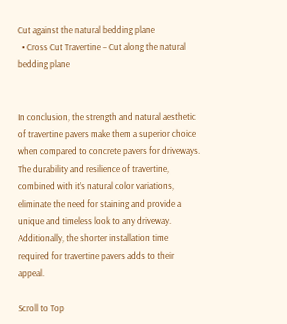Cut against the natural bedding plane
  • Cross Cut Travertine – Cut along the natural bedding plane


In conclusion, the strength and natural aesthetic of travertine pavers make them a superior choice when compared to concrete pavers for driveways. The durability and resilience of travertine, combined with it’s natural color variations, eliminate the need for staining and provide a unique and timeless look to any driveway. Additionally, the shorter installation time required for travertine pavers adds to their appeal.

Scroll to Top